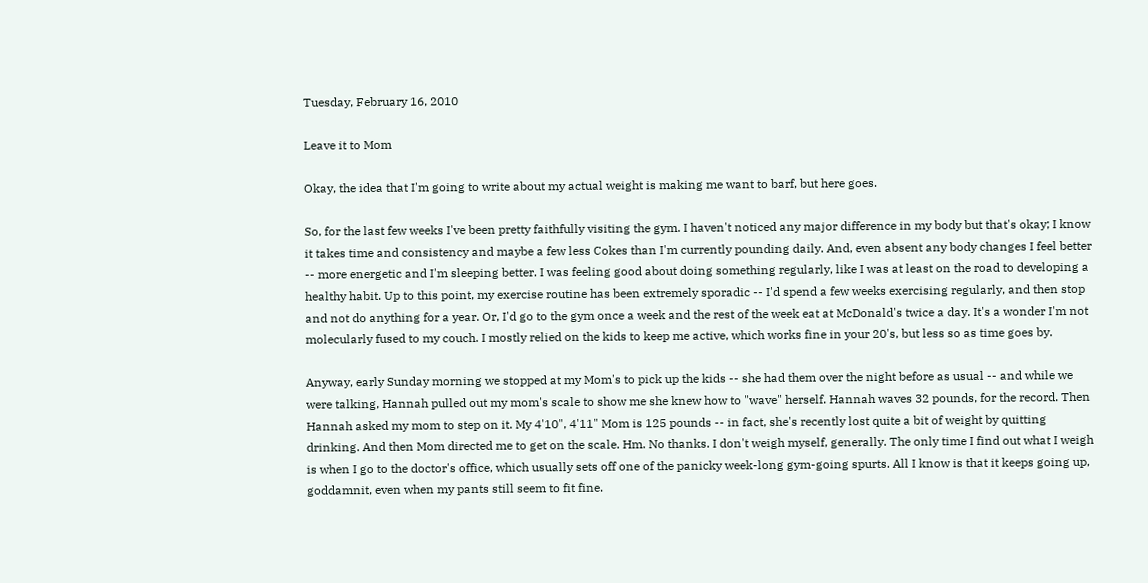Tuesday, February 16, 2010

Leave it to Mom

Okay, the idea that I'm going to write about my actual weight is making me want to barf, but here goes.

So, for the last few weeks I've been pretty faithfully visiting the gym. I haven't noticed any major difference in my body but that's okay; I know it takes time and consistency and maybe a few less Cokes than I'm currently pounding daily. And, even absent any body changes I feel better -- more energetic and I'm sleeping better. I was feeling good about doing something regularly, like I was at least on the road to developing a healthy habit. Up to this point, my exercise routine has been extremely sporadic -- I'd spend a few weeks exercising regularly, and then stop and not do anything for a year. Or, I'd go to the gym once a week and the rest of the week eat at McDonald's twice a day. It's a wonder I'm not molecularly fused to my couch. I mostly relied on the kids to keep me active, which works fine in your 20's, but less so as time goes by.

Anyway, early Sunday morning we stopped at my Mom's to pick up the kids -- she had them over the night before as usual -- and while we were talking, Hannah pulled out my mom's scale to show me she knew how to "wave" herself. Hannah waves 32 pounds, for the record. Then Hannah asked my mom to step on it. My 4'10", 4'11" Mom is 125 pounds -- in fact, she's recently lost quite a bit of weight by quitting drinking. And then Mom directed me to get on the scale. Hm. No thanks. I don't weigh myself, generally. The only time I find out what I weigh is when I go to the doctor's office, which usually sets off one of the panicky week-long gym-going spurts. All I know is that it keeps going up, goddamnit, even when my pants still seem to fit fine.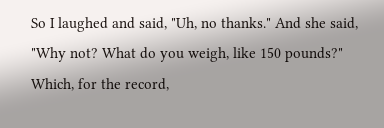So I laughed and said, "Uh, no thanks." And she said, "Why not? What do you weigh, like 150 pounds?" Which, for the record,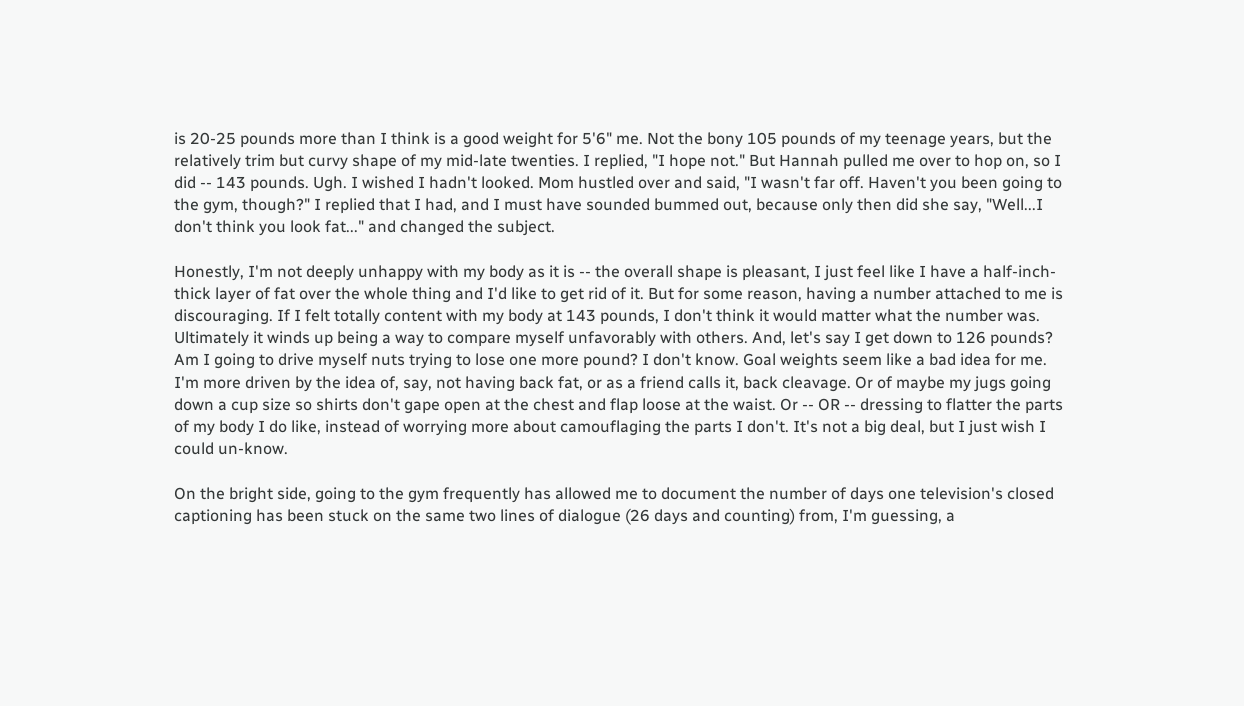is 20-25 pounds more than I think is a good weight for 5'6" me. Not the bony 105 pounds of my teenage years, but the relatively trim but curvy shape of my mid-late twenties. I replied, "I hope not." But Hannah pulled me over to hop on, so I did -- 143 pounds. Ugh. I wished I hadn't looked. Mom hustled over and said, "I wasn't far off. Haven't you been going to the gym, though?" I replied that I had, and I must have sounded bummed out, because only then did she say, "Well...I don't think you look fat..." and changed the subject.

Honestly, I'm not deeply unhappy with my body as it is -- the overall shape is pleasant, I just feel like I have a half-inch-thick layer of fat over the whole thing and I'd like to get rid of it. But for some reason, having a number attached to me is discouraging. If I felt totally content with my body at 143 pounds, I don't think it would matter what the number was. Ultimately it winds up being a way to compare myself unfavorably with others. And, let's say I get down to 126 pounds? Am I going to drive myself nuts trying to lose one more pound? I don't know. Goal weights seem like a bad idea for me. I'm more driven by the idea of, say, not having back fat, or as a friend calls it, back cleavage. Or of maybe my jugs going down a cup size so shirts don't gape open at the chest and flap loose at the waist. Or -- OR -- dressing to flatter the parts of my body I do like, instead of worrying more about camouflaging the parts I don't. It's not a big deal, but I just wish I could un-know.

On the bright side, going to the gym frequently has allowed me to document the number of days one television's closed captioning has been stuck on the same two lines of dialogue (26 days and counting) from, I'm guessing, a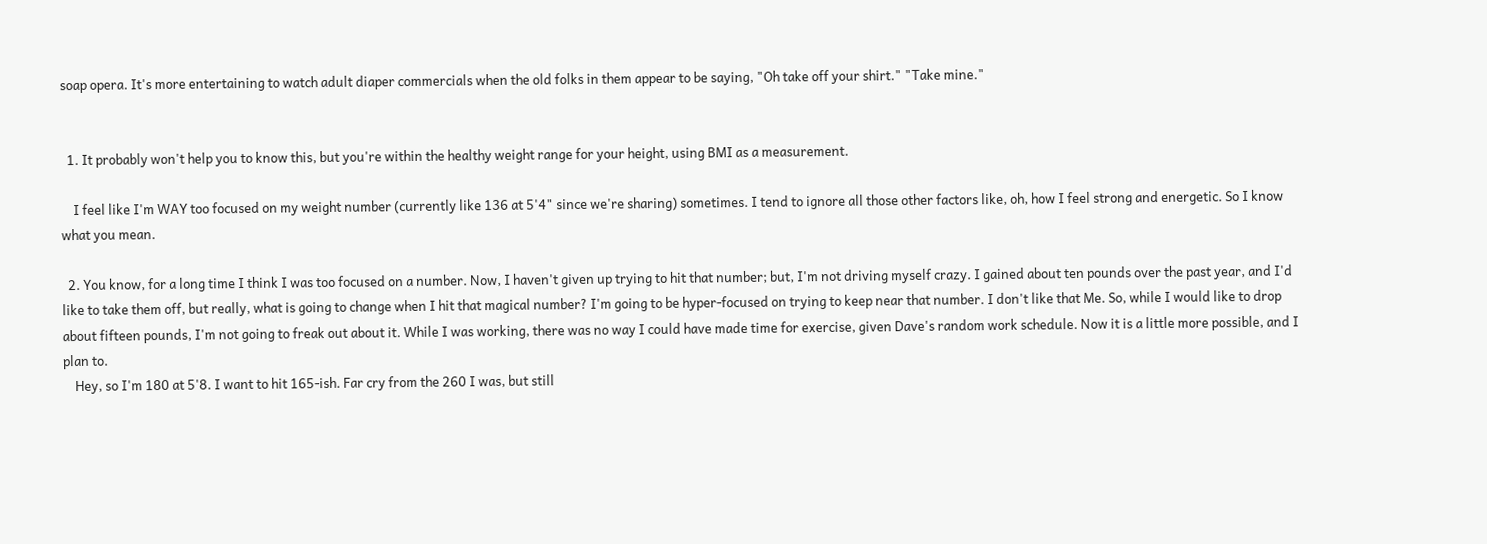soap opera. It's more entertaining to watch adult diaper commercials when the old folks in them appear to be saying, "Oh take off your shirt." "Take mine."


  1. It probably won't help you to know this, but you're within the healthy weight range for your height, using BMI as a measurement.

    I feel like I'm WAY too focused on my weight number (currently like 136 at 5'4" since we're sharing) sometimes. I tend to ignore all those other factors like, oh, how I feel strong and energetic. So I know what you mean.

  2. You know, for a long time I think I was too focused on a number. Now, I haven't given up trying to hit that number; but, I'm not driving myself crazy. I gained about ten pounds over the past year, and I'd like to take them off, but really, what is going to change when I hit that magical number? I'm going to be hyper-focused on trying to keep near that number. I don't like that Me. So, while I would like to drop about fifteen pounds, I'm not going to freak out about it. While I was working, there was no way I could have made time for exercise, given Dave's random work schedule. Now it is a little more possible, and I plan to.
    Hey, so I'm 180 at 5'8. I want to hit 165-ish. Far cry from the 260 I was, but still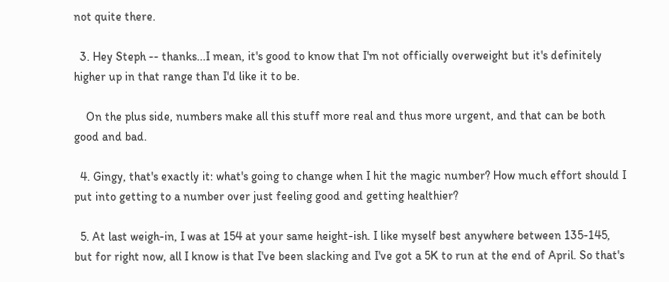not quite there.

  3. Hey Steph -- thanks...I mean, it's good to know that I'm not officially overweight but it's definitely higher up in that range than I'd like it to be.

    On the plus side, numbers make all this stuff more real and thus more urgent, and that can be both good and bad.

  4. Gingy, that's exactly it: what's going to change when I hit the magic number? How much effort should I put into getting to a number over just feeling good and getting healthier?

  5. At last weigh-in, I was at 154 at your same height-ish. I like myself best anywhere between 135-145, but for right now, all I know is that I've been slacking and I've got a 5K to run at the end of April. So that's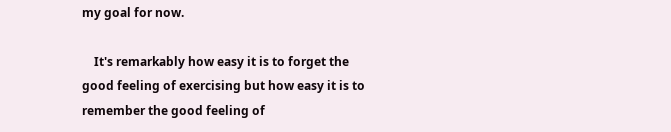my goal for now.

    It's remarkably how easy it is to forget the good feeling of exercising but how easy it is to remember the good feeling of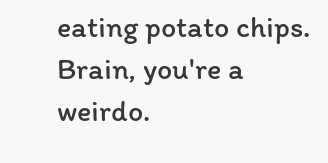eating potato chips. Brain, you're a weirdo.